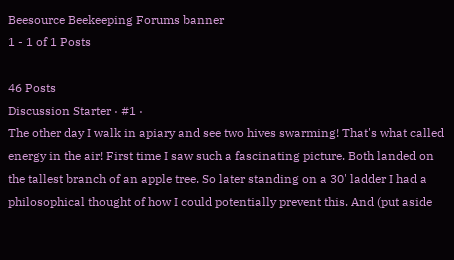Beesource Beekeeping Forums banner
1 - 1 of 1 Posts

46 Posts
Discussion Starter · #1 ·
The other day I walk in apiary and see two hives swarming! That's what called energy in the air! First time I saw such a fascinating picture. Both landed on the tallest branch of an apple tree. So later standing on a 30' ladder I had a philosophical thought of how I could potentially prevent this. And (put aside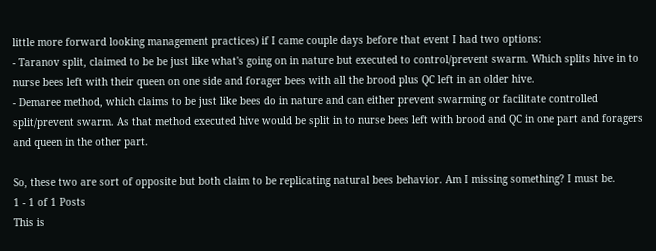little more forward looking management practices) if I came couple days before that event I had two options:
- Taranov split, claimed to be be just like what's going on in nature but executed to control/prevent swarm. Which splits hive in to nurse bees left with their queen on one side and forager bees with all the brood plus QC left in an older hive.
- Demaree method, which claims to be just like bees do in nature and can either prevent swarming or facilitate controlled split/prevent swarm. As that method executed hive would be split in to nurse bees left with brood and QC in one part and foragers and queen in the other part.

So, these two are sort of opposite but both claim to be replicating natural bees behavior. Am I missing something? I must be.
1 - 1 of 1 Posts
This is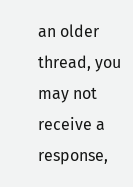an older thread, you may not receive a response,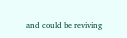and could be reviving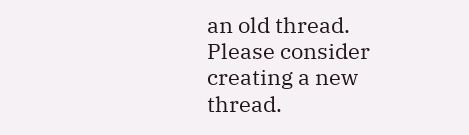an old thread. Please consider creating a new thread.